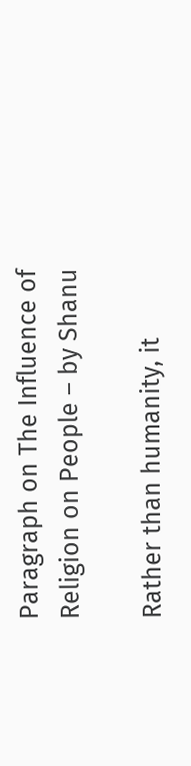Paragraph on The Influence of Religion on People – by Shanu

Rather than humanity, it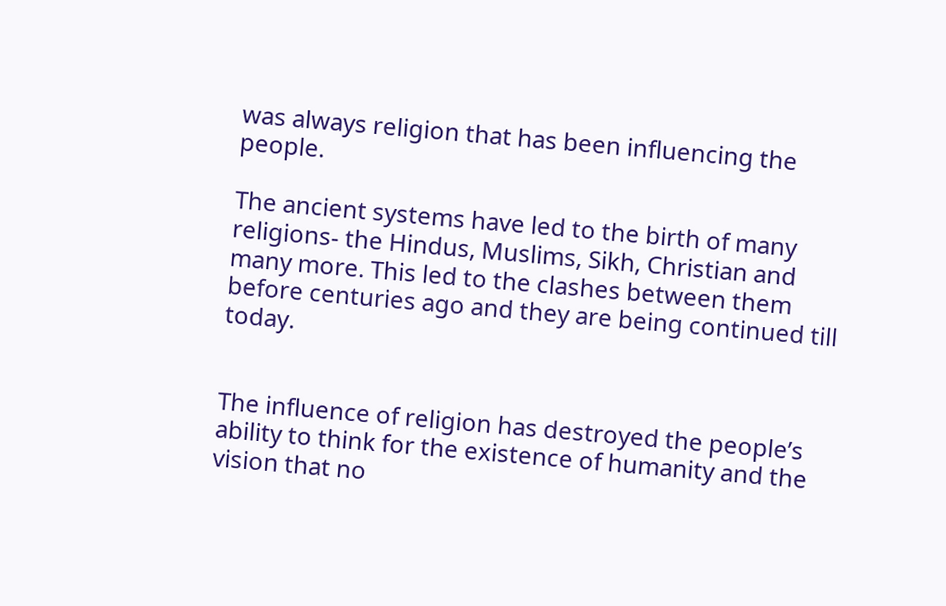was always religion that has been influencing the people.

The ancient systems have led to the birth of many religions- the Hindus, Muslims, Sikh, Christian and many more. This led to the clashes between them before centuries ago and they are being continued till today.


The influence of religion has destroyed the people’s ability to think for the existence of humanity and the vision that no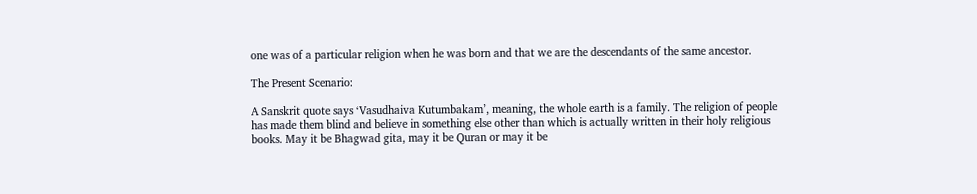one was of a particular religion when he was born and that we are the descendants of the same ancestor.

The Present Scenario:

A Sanskrit quote says ‘Vasudhaiva Kutumbakam’, meaning, the whole earth is a family. The religion of people has made them blind and believe in something else other than which is actually written in their holy religious books. May it be Bhagwad gita, may it be Quran or may it be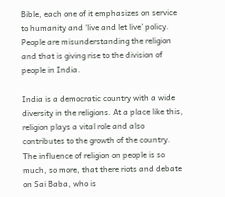Bible, each one of it emphasizes on service to humanity and ‘live and let live’ policy. People are misunderstanding the religion and that is giving rise to the division of people in India.

India is a democratic country with a wide diversity in the religions. At a place like this, religion plays a vital role and also contributes to the growth of the country. The influence of religion on people is so much, so more, that there riots and debate on Sai Baba, who is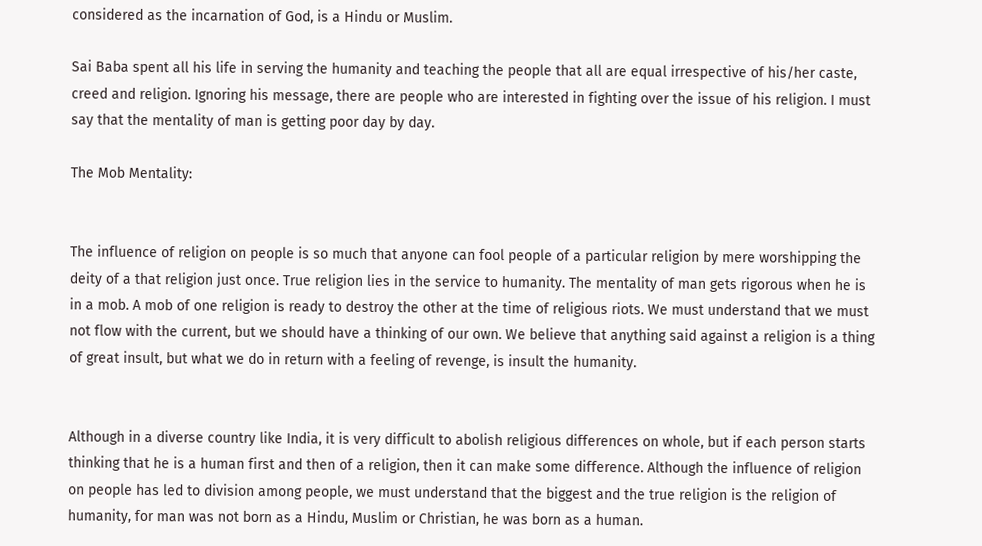considered as the incarnation of God, is a Hindu or Muslim.

Sai Baba spent all his life in serving the humanity and teaching the people that all are equal irrespective of his/her caste, creed and religion. Ignoring his message, there are people who are interested in fighting over the issue of his religion. I must say that the mentality of man is getting poor day by day.

The Mob Mentality:


The influence of religion on people is so much that anyone can fool people of a particular religion by mere worshipping the deity of a that religion just once. True religion lies in the service to humanity. The mentality of man gets rigorous when he is in a mob. A mob of one religion is ready to destroy the other at the time of religious riots. We must understand that we must not flow with the current, but we should have a thinking of our own. We believe that anything said against a religion is a thing of great insult, but what we do in return with a feeling of revenge, is insult the humanity.


Although in a diverse country like India, it is very difficult to abolish religious differences on whole, but if each person starts thinking that he is a human first and then of a religion, then it can make some difference. Although the influence of religion on people has led to division among people, we must understand that the biggest and the true religion is the religion of humanity, for man was not born as a Hindu, Muslim or Christian, he was born as a human.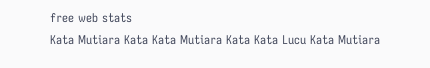free web stats
Kata Mutiara Kata Kata Mutiara Kata Kata Lucu Kata Mutiara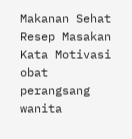Makanan Sehat Resep Masakan Kata Motivasi obat perangsang wanita